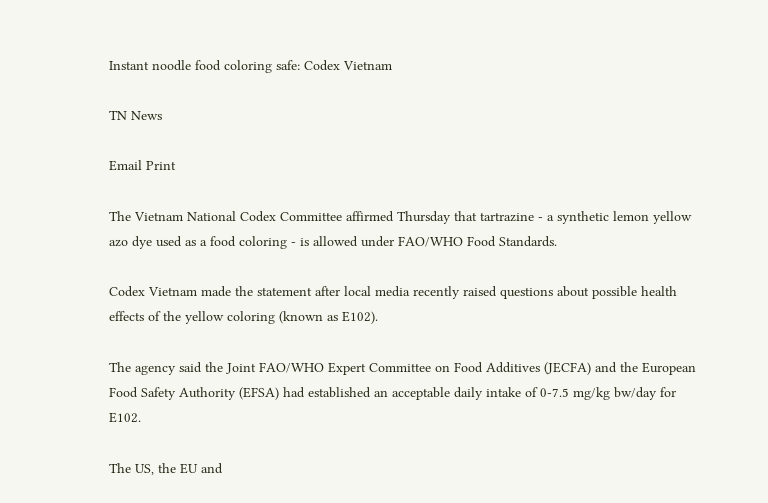Instant noodle food coloring safe: Codex Vietnam

TN News

Email Print

The Vietnam National Codex Committee affirmed Thursday that tartrazine - a synthetic lemon yellow azo dye used as a food coloring - is allowed under FAO/WHO Food Standards.

Codex Vietnam made the statement after local media recently raised questions about possible health effects of the yellow coloring (known as E102).

The agency said the Joint FAO/WHO Expert Committee on Food Additives (JECFA) and the European Food Safety Authority (EFSA) had established an acceptable daily intake of 0-7.5 mg/kg bw/day for E102.

The US, the EU and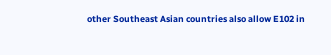other Southeast Asian countries also allow E102 in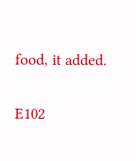food, it added.

E102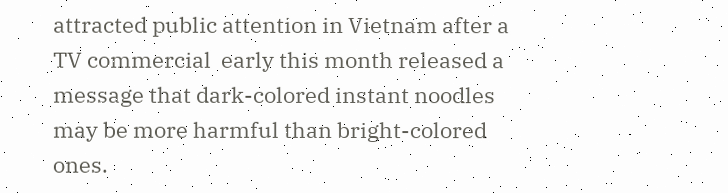attracted public attention in Vietnam after a TV commercial  early this month released a message that dark-colored instant noodles may be more harmful than bright-colored ones.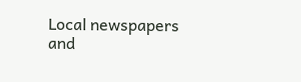Local newspapers and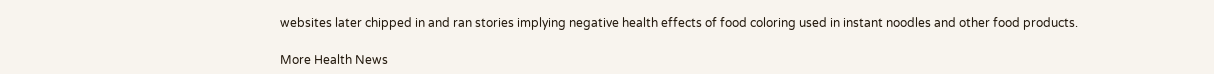websites later chipped in and ran stories implying negative health effects of food coloring used in instant noodles and other food products.

More Health News